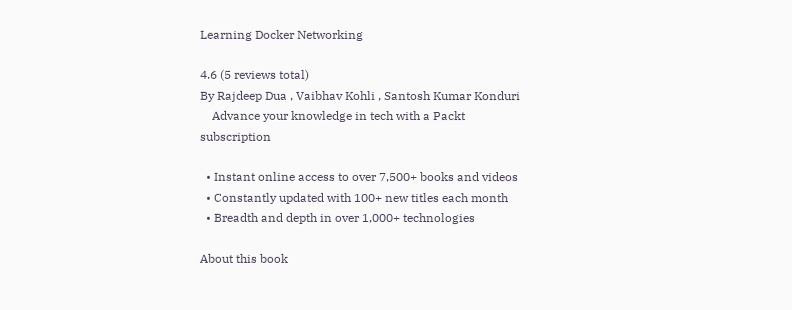Learning Docker Networking

4.6 (5 reviews total)
By Rajdeep Dua , Vaibhav Kohli , Santosh Kumar Konduri
    Advance your knowledge in tech with a Packt subscription

  • Instant online access to over 7,500+ books and videos
  • Constantly updated with 100+ new titles each month
  • Breadth and depth in over 1,000+ technologies

About this book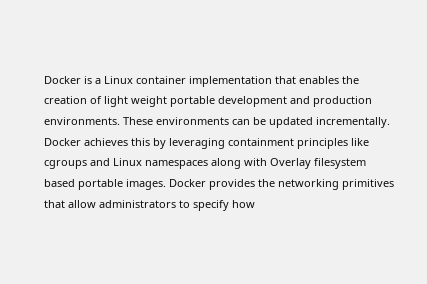Docker is a Linux container implementation that enables the creation of light weight portable development and production environments. These environments can be updated incrementally. Docker achieves this by leveraging containment principles like cgroups and Linux namespaces along with Overlay filesystem based portable images. Docker provides the networking primitives that allow administrators to specify how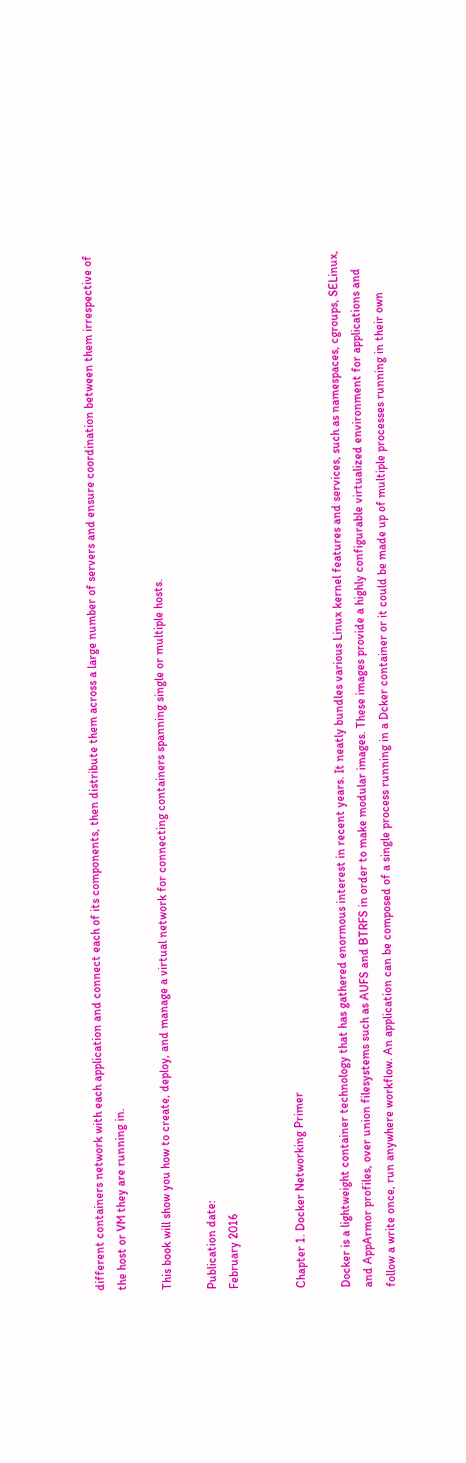different containers network with each application and connect each of its components, then distribute them across a large number of servers and ensure coordination between them irrespective of the host or VM they are running in.

This book will show you how to create, deploy, and manage a virtual network for connecting containers spanning single or multiple hosts.

Publication date:
February 2016


Chapter 1. Docker Networking Primer

Docker is a lightweight container technology that has gathered enormous interest in recent years. It neatly bundles various Linux kernel features and services, such as namespaces, cgroups, SELinux, and AppArmor profiles, over union filesystems such as AUFS and BTRFS in order to make modular images. These images provide a highly configurable virtualized environment for applications and follow a write once, run anywhere workflow. An application can be composed of a single process running in a Dcker container or it could be made up of multiple processes running in their own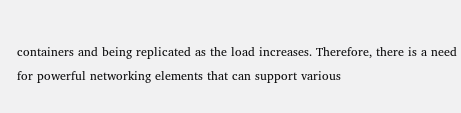containers and being replicated as the load increases. Therefore, there is a need for powerful networking elements that can support various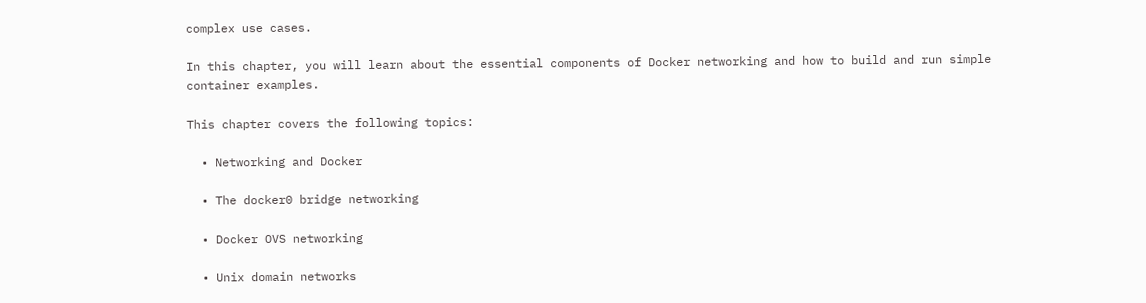complex use cases.

In this chapter, you will learn about the essential components of Docker networking and how to build and run simple container examples.

This chapter covers the following topics:

  • Networking and Docker

  • The docker0 bridge networking

  • Docker OVS networking

  • Unix domain networks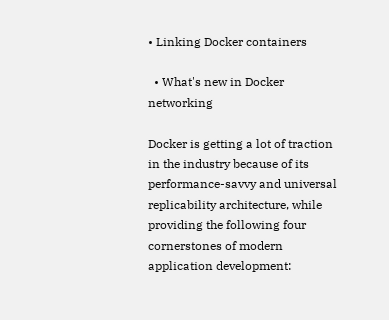• Linking Docker containers

  • What's new in Docker networking

Docker is getting a lot of traction in the industry because of its performance-savvy and universal replicability architecture, while providing the following four cornerstones of modern application development: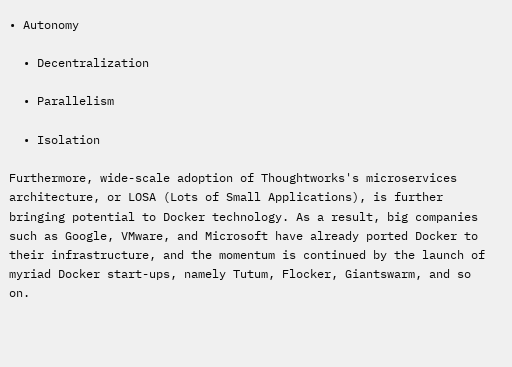• Autonomy

  • Decentralization

  • Parallelism

  • Isolation

Furthermore, wide-scale adoption of Thoughtworks's microservices architecture, or LOSA (Lots of Small Applications), is further bringing potential to Docker technology. As a result, big companies such as Google, VMware, and Microsoft have already ported Docker to their infrastructure, and the momentum is continued by the launch of myriad Docker start-ups, namely Tutum, Flocker, Giantswarm, and so on.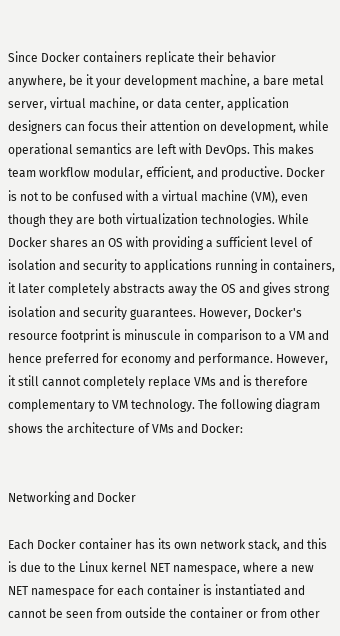Since Docker containers replicate their behavior anywhere, be it your development machine, a bare metal server, virtual machine, or data center, application designers can focus their attention on development, while operational semantics are left with DevOps. This makes team workflow modular, efficient, and productive. Docker is not to be confused with a virtual machine (VM), even though they are both virtualization technologies. While Docker shares an OS with providing a sufficient level of isolation and security to applications running in containers, it later completely abstracts away the OS and gives strong isolation and security guarantees. However, Docker's resource footprint is minuscule in comparison to a VM and hence preferred for economy and performance. However, it still cannot completely replace VMs and is therefore complementary to VM technology. The following diagram shows the architecture of VMs and Docker:


Networking and Docker

Each Docker container has its own network stack, and this is due to the Linux kernel NET namespace, where a new NET namespace for each container is instantiated and cannot be seen from outside the container or from other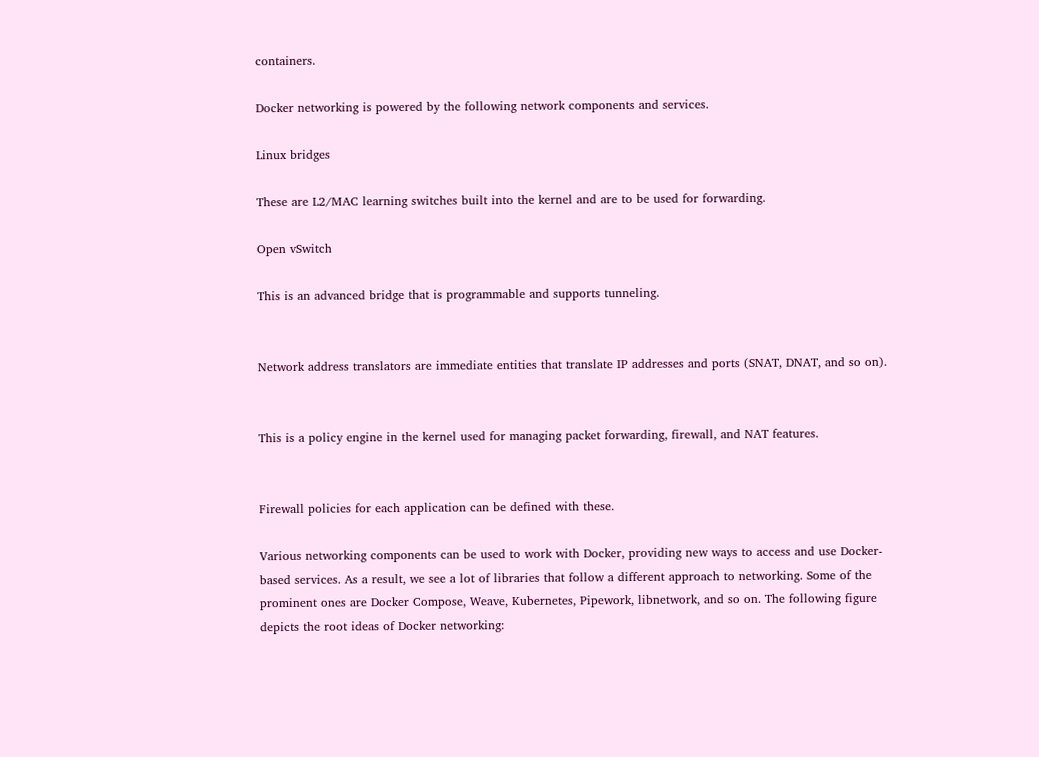containers.

Docker networking is powered by the following network components and services.

Linux bridges

These are L2/MAC learning switches built into the kernel and are to be used for forwarding.

Open vSwitch

This is an advanced bridge that is programmable and supports tunneling.


Network address translators are immediate entities that translate IP addresses and ports (SNAT, DNAT, and so on).


This is a policy engine in the kernel used for managing packet forwarding, firewall, and NAT features.


Firewall policies for each application can be defined with these.

Various networking components can be used to work with Docker, providing new ways to access and use Docker-based services. As a result, we see a lot of libraries that follow a different approach to networking. Some of the prominent ones are Docker Compose, Weave, Kubernetes, Pipework, libnetwork, and so on. The following figure depicts the root ideas of Docker networking: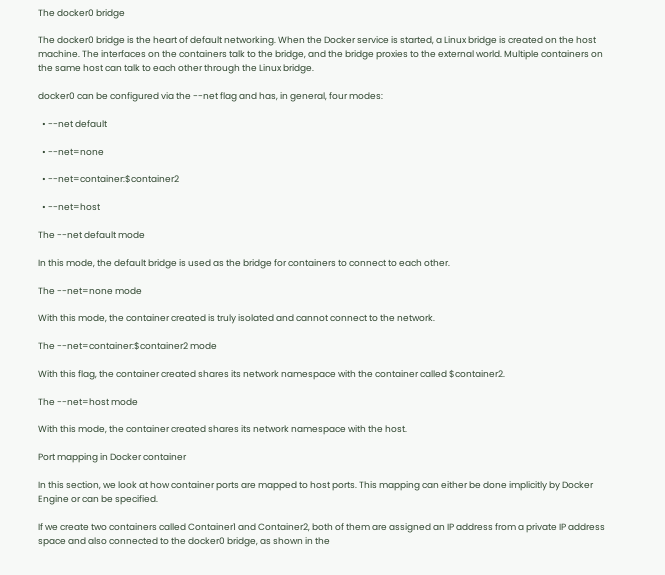The docker0 bridge

The docker0 bridge is the heart of default networking. When the Docker service is started, a Linux bridge is created on the host machine. The interfaces on the containers talk to the bridge, and the bridge proxies to the external world. Multiple containers on the same host can talk to each other through the Linux bridge.

docker0 can be configured via the --net flag and has, in general, four modes:

  • --net default

  • --net=none

  • --net=container:$container2

  • --net=host

The --net default mode

In this mode, the default bridge is used as the bridge for containers to connect to each other.

The --net=none mode

With this mode, the container created is truly isolated and cannot connect to the network.

The --net=container:$container2 mode

With this flag, the container created shares its network namespace with the container called $container2.

The --net=host mode

With this mode, the container created shares its network namespace with the host.

Port mapping in Docker container

In this section, we look at how container ports are mapped to host ports. This mapping can either be done implicitly by Docker Engine or can be specified.

If we create two containers called Container1 and Container2, both of them are assigned an IP address from a private IP address space and also connected to the docker0 bridge, as shown in the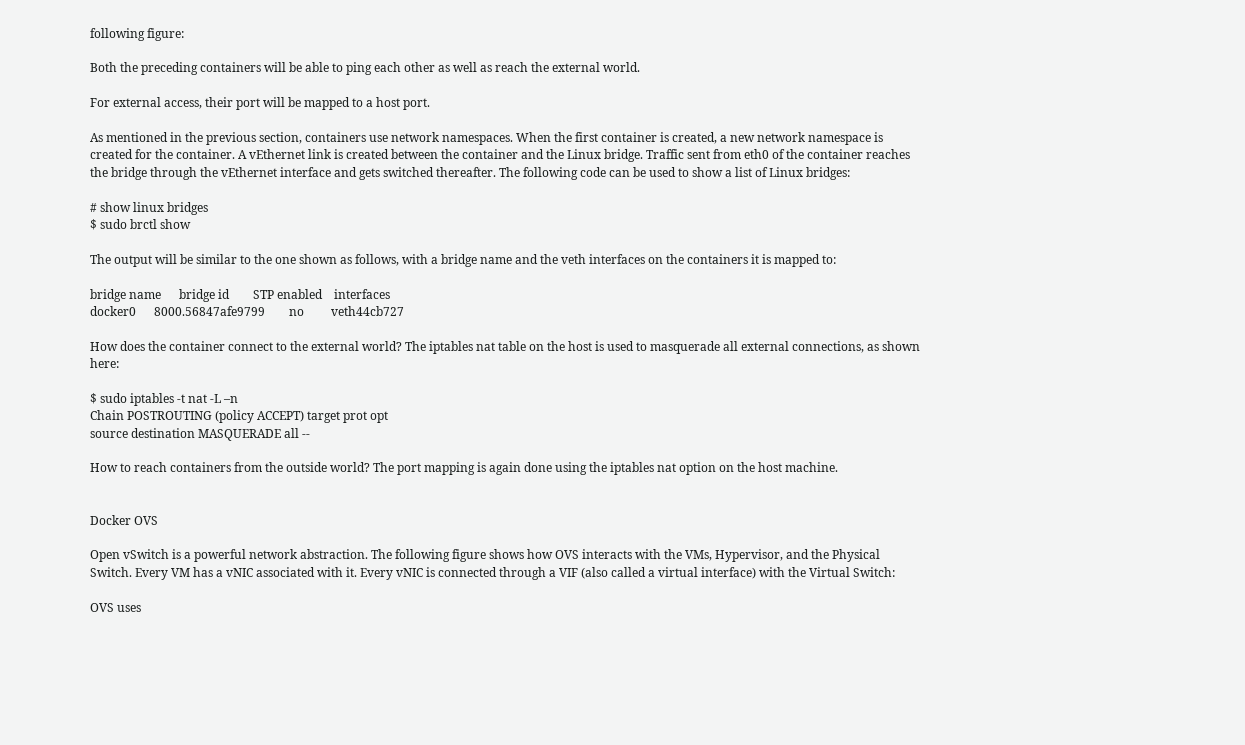following figure:

Both the preceding containers will be able to ping each other as well as reach the external world.

For external access, their port will be mapped to a host port.

As mentioned in the previous section, containers use network namespaces. When the first container is created, a new network namespace is created for the container. A vEthernet link is created between the container and the Linux bridge. Traffic sent from eth0 of the container reaches the bridge through the vEthernet interface and gets switched thereafter. The following code can be used to show a list of Linux bridges:

# show linux bridges
$ sudo brctl show

The output will be similar to the one shown as follows, with a bridge name and the veth interfaces on the containers it is mapped to:

bridge name      bridge id        STP enabled    interfaces
docker0      8000.56847afe9799        no         veth44cb727

How does the container connect to the external world? The iptables nat table on the host is used to masquerade all external connections, as shown here:

$ sudo iptables -t nat -L –n
Chain POSTROUTING (policy ACCEPT) target prot opt
source destination MASQUERADE all --

How to reach containers from the outside world? The port mapping is again done using the iptables nat option on the host machine.


Docker OVS

Open vSwitch is a powerful network abstraction. The following figure shows how OVS interacts with the VMs, Hypervisor, and the Physical Switch. Every VM has a vNIC associated with it. Every vNIC is connected through a VIF (also called a virtual interface) with the Virtual Switch:

OVS uses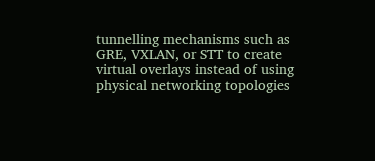tunnelling mechanisms such as GRE, VXLAN, or STT to create virtual overlays instead of using physical networking topologies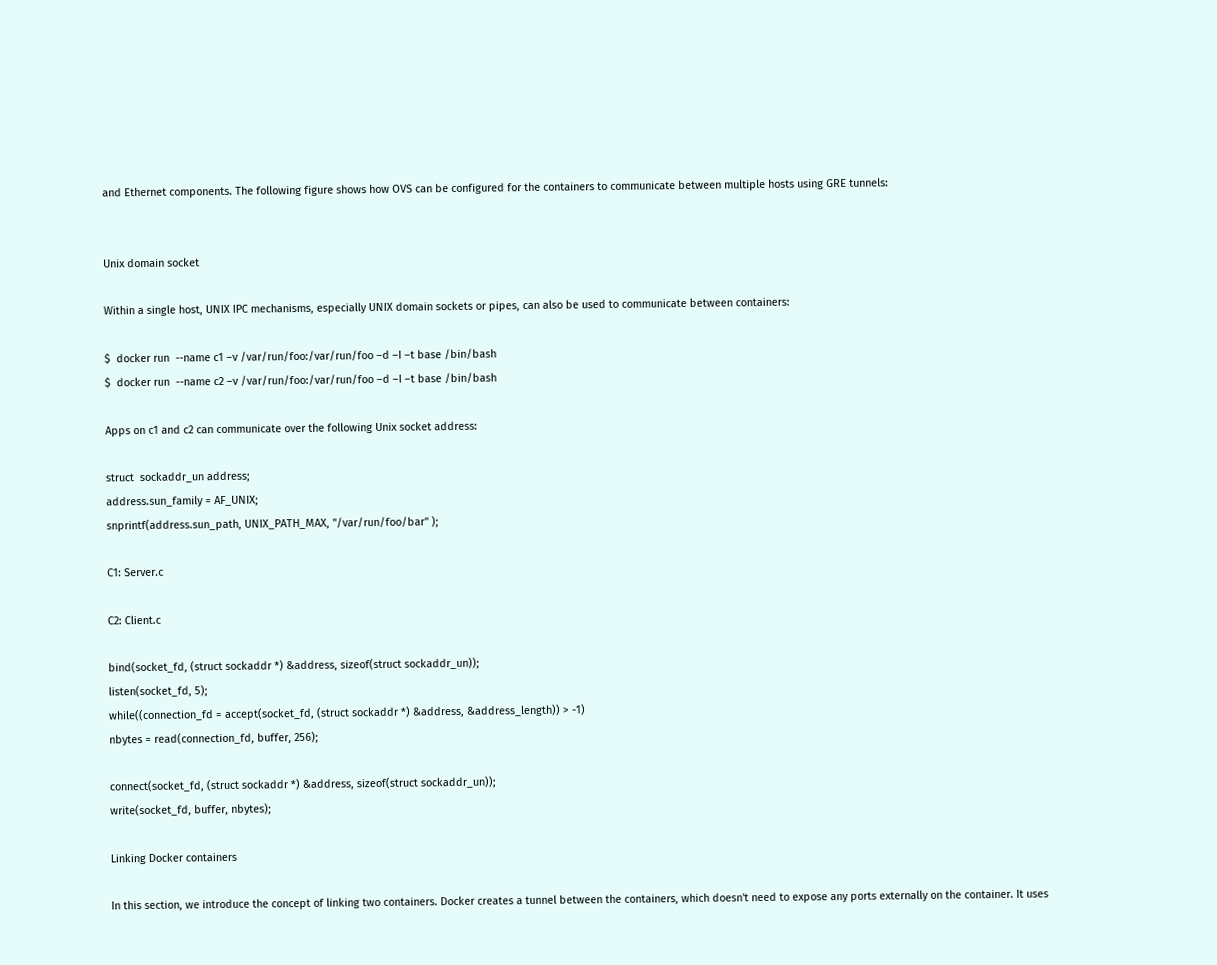and Ethernet components. The following figure shows how OVS can be configured for the containers to communicate between multiple hosts using GRE tunnels:


Unix domain socket

Within a single host, UNIX IPC mechanisms, especially UNIX domain sockets or pipes, can also be used to communicate between containers:

$  docker run  --name c1 –v /var/run/foo:/var/run/foo –d –I –t base /bin/bash
$  docker run  --name c2 –v /var/run/foo:/var/run/foo –d –I –t base /bin/bash

Apps on c1 and c2 can communicate over the following Unix socket address:

struct  sockaddr_un address;
address.sun_family = AF_UNIX;
snprintf(address.sun_path, UNIX_PATH_MAX, "/var/run/foo/bar" );

C1: Server.c

C2: Client.c

bind(socket_fd, (struct sockaddr *) &address, sizeof(struct sockaddr_un));
listen(socket_fd, 5);
while((connection_fd = accept(socket_fd, (struct sockaddr *) &address, &address_length)) > -1)
nbytes = read(connection_fd, buffer, 256);

connect(socket_fd, (struct sockaddr *) &address, sizeof(struct sockaddr_un));
write(socket_fd, buffer, nbytes);

Linking Docker containers

In this section, we introduce the concept of linking two containers. Docker creates a tunnel between the containers, which doesn't need to expose any ports externally on the container. It uses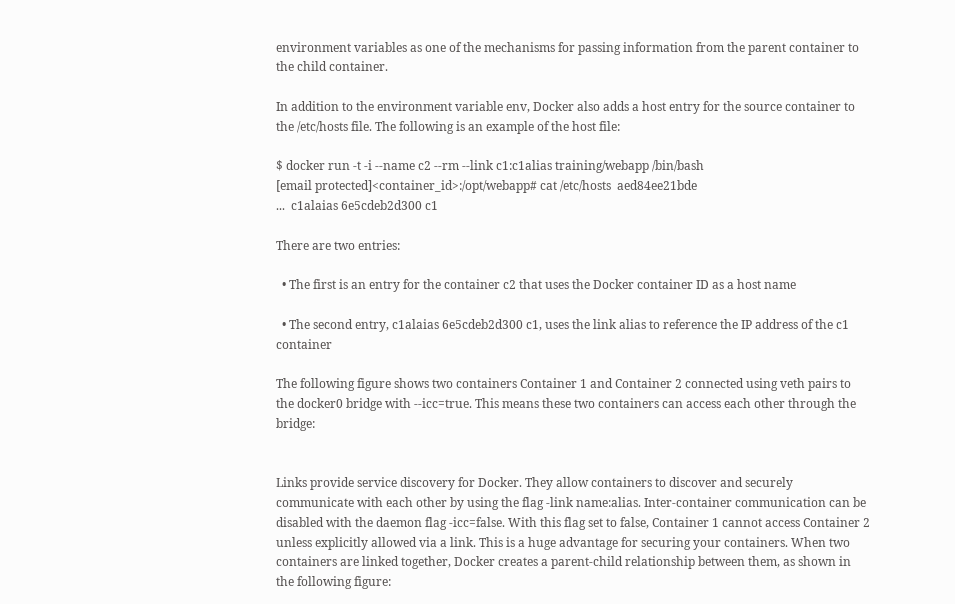environment variables as one of the mechanisms for passing information from the parent container to the child container.

In addition to the environment variable env, Docker also adds a host entry for the source container to the /etc/hosts file. The following is an example of the host file:

$ docker run -t -i --name c2 --rm --link c1:c1alias training/webapp /bin/bash
[email protected]<container_id>:/opt/webapp# cat /etc/hosts  aed84ee21bde
...  c1alaias 6e5cdeb2d300 c1

There are two entries:

  • The first is an entry for the container c2 that uses the Docker container ID as a host name

  • The second entry, c1alaias 6e5cdeb2d300 c1, uses the link alias to reference the IP address of the c1 container

The following figure shows two containers Container 1 and Container 2 connected using veth pairs to the docker0 bridge with --icc=true. This means these two containers can access each other through the bridge:


Links provide service discovery for Docker. They allow containers to discover and securely communicate with each other by using the flag -link name:alias. Inter-container communication can be disabled with the daemon flag -icc=false. With this flag set to false, Container 1 cannot access Container 2 unless explicitly allowed via a link. This is a huge advantage for securing your containers. When two containers are linked together, Docker creates a parent-child relationship between them, as shown in the following figure: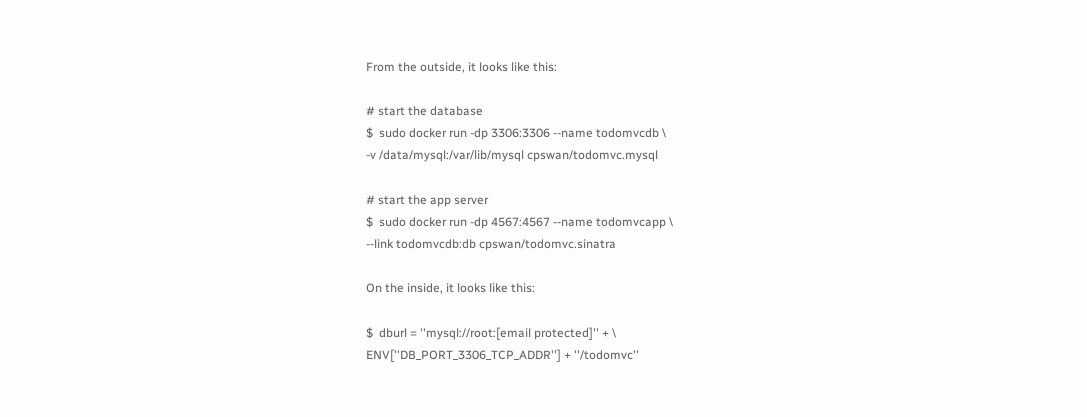From the outside, it looks like this:

# start the database
$  sudo docker run -dp 3306:3306 --name todomvcdb \
-v /data/mysql:/var/lib/mysql cpswan/todomvc.mysql

# start the app server
$  sudo docker run -dp 4567:4567 --name todomvcapp \
--link todomvcdb:db cpswan/todomvc.sinatra

On the inside, it looks like this:

$  dburl = ''mysql://root:[email protected]'' + \ ENV[''DB_PORT_3306_TCP_ADDR''] + ''/todomvc''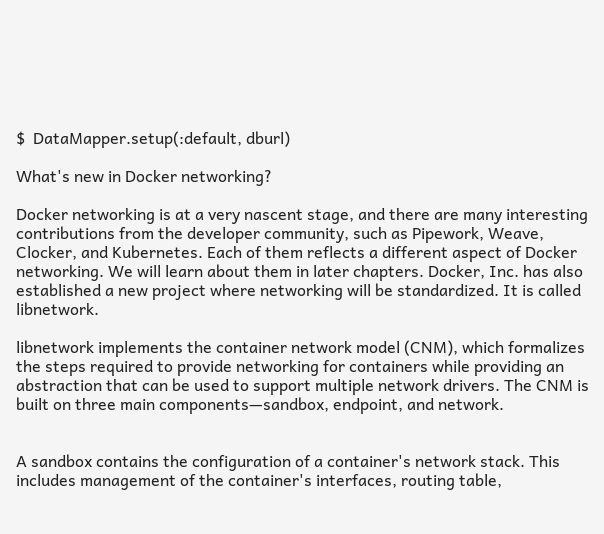$  DataMapper.setup(:default, dburl)

What's new in Docker networking?

Docker networking is at a very nascent stage, and there are many interesting contributions from the developer community, such as Pipework, Weave, Clocker, and Kubernetes. Each of them reflects a different aspect of Docker networking. We will learn about them in later chapters. Docker, Inc. has also established a new project where networking will be standardized. It is called libnetwork.

libnetwork implements the container network model (CNM), which formalizes the steps required to provide networking for containers while providing an abstraction that can be used to support multiple network drivers. The CNM is built on three main components—sandbox, endpoint, and network.


A sandbox contains the configuration of a container's network stack. This includes management of the container's interfaces, routing table,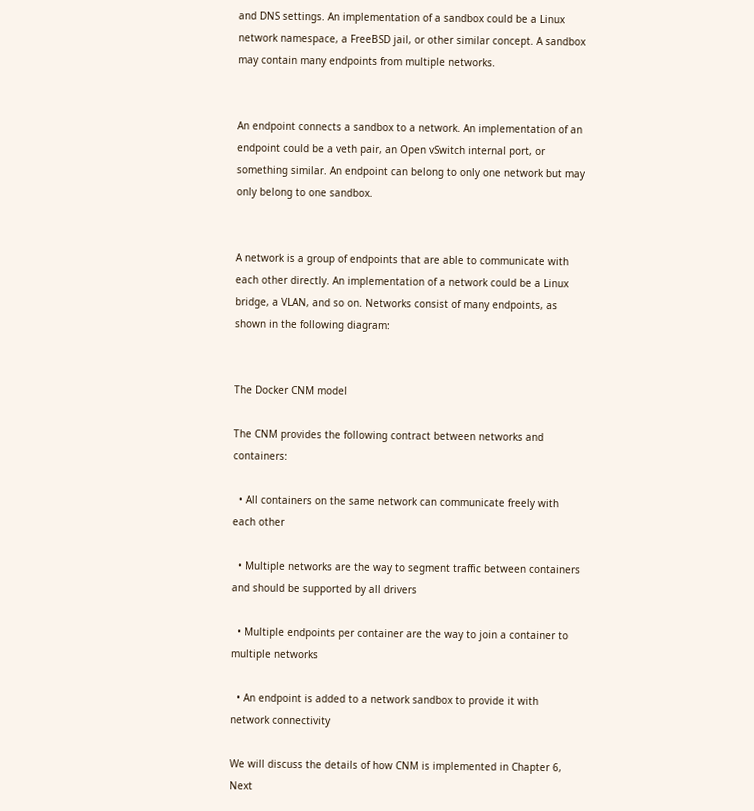and DNS settings. An implementation of a sandbox could be a Linux network namespace, a FreeBSD jail, or other similar concept. A sandbox may contain many endpoints from multiple networks.


An endpoint connects a sandbox to a network. An implementation of an endpoint could be a veth pair, an Open vSwitch internal port, or something similar. An endpoint can belong to only one network but may only belong to one sandbox.


A network is a group of endpoints that are able to communicate with each other directly. An implementation of a network could be a Linux bridge, a VLAN, and so on. Networks consist of many endpoints, as shown in the following diagram:


The Docker CNM model

The CNM provides the following contract between networks and containers:

  • All containers on the same network can communicate freely with each other

  • Multiple networks are the way to segment traffic between containers and should be supported by all drivers

  • Multiple endpoints per container are the way to join a container to multiple networks

  • An endpoint is added to a network sandbox to provide it with network connectivity

We will discuss the details of how CNM is implemented in Chapter 6, Next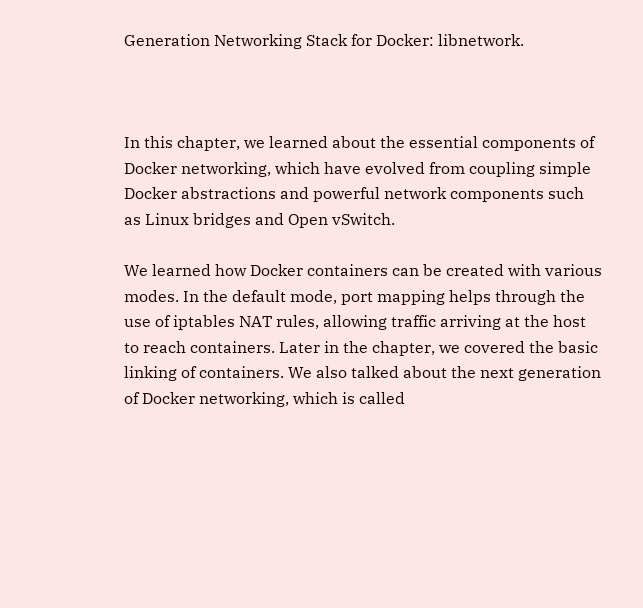Generation Networking Stack for Docker: libnetwork.



In this chapter, we learned about the essential components of Docker networking, which have evolved from coupling simple Docker abstractions and powerful network components such as Linux bridges and Open vSwitch.

We learned how Docker containers can be created with various modes. In the default mode, port mapping helps through the use of iptables NAT rules, allowing traffic arriving at the host to reach containers. Later in the chapter, we covered the basic linking of containers. We also talked about the next generation of Docker networking, which is called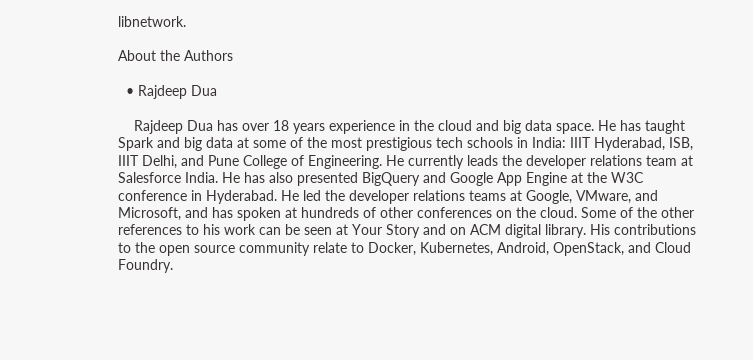libnetwork.

About the Authors

  • Rajdeep Dua

    Rajdeep Dua has over 18 years experience in the cloud and big data space. He has taught Spark and big data at some of the most prestigious tech schools in India: IIIT Hyderabad, ISB, IIIT Delhi, and Pune College of Engineering. He currently leads the developer relations team at Salesforce India. He has also presented BigQuery and Google App Engine at the W3C conference in Hyderabad. He led the developer relations teams at Google, VMware, and Microsoft, and has spoken at hundreds of other conferences on the cloud. Some of the other references to his work can be seen at Your Story and on ACM digital library. His contributions to the open source community relate to Docker, Kubernetes, Android, OpenStack, and Cloud Foundry.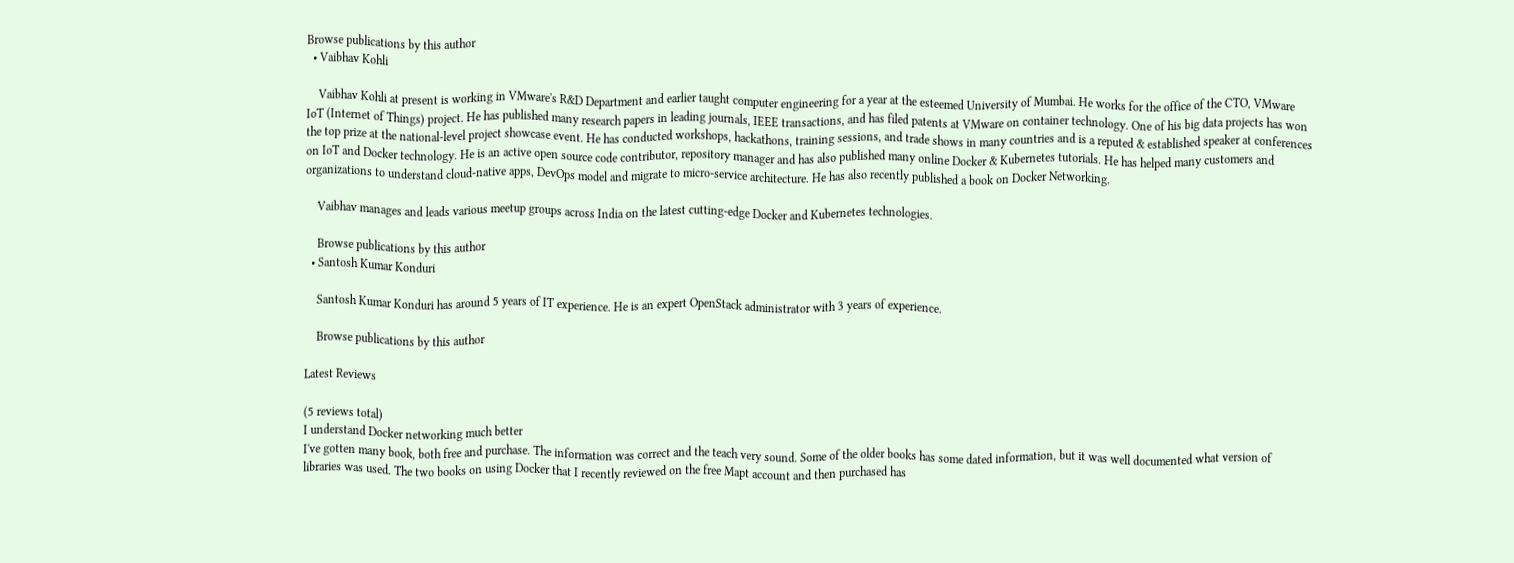Browse publications by this author
  • Vaibhav Kohli

    Vaibhav Kohli at present is working in VMware's R&D Department and earlier taught computer engineering for a year at the esteemed University of Mumbai. He works for the office of the CTO, VMware IoT (Internet of Things) project. He has published many research papers in leading journals, IEEE transactions, and has filed patents at VMware on container technology. One of his big data projects has won the top prize at the national-level project showcase event. He has conducted workshops, hackathons, training sessions, and trade shows in many countries and is a reputed & established speaker at conferences on IoT and Docker technology. He is an active open source code contributor, repository manager and has also published many online Docker & Kubernetes tutorials. He has helped many customers and organizations to understand cloud-native apps, DevOps model and migrate to micro-service architecture. He has also recently published a book on Docker Networking.

    Vaibhav manages and leads various meetup groups across India on the latest cutting-edge Docker and Kubernetes technologies.

    Browse publications by this author
  • Santosh Kumar Konduri

    Santosh Kumar Konduri has around 5 years of IT experience. He is an expert OpenStack administrator with 3 years of experience.

    Browse publications by this author

Latest Reviews

(5 reviews total)
I understand Docker networking much better
I've gotten many book, both free and purchase. The information was correct and the teach very sound. Some of the older books has some dated information, but it was well documented what version of libraries was used. The two books on using Docker that I recently reviewed on the free Mapt account and then purchased has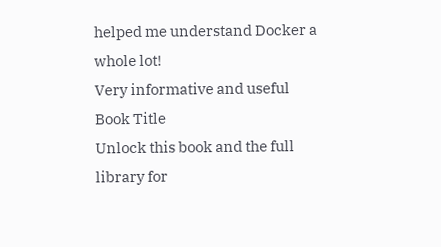helped me understand Docker a whole lot!
Very informative and useful
Book Title
Unlock this book and the full library for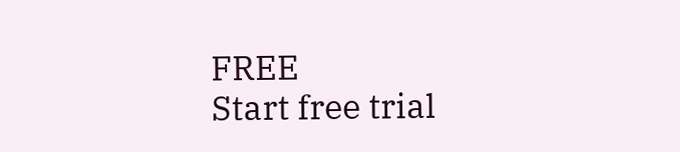FREE
Start free trial